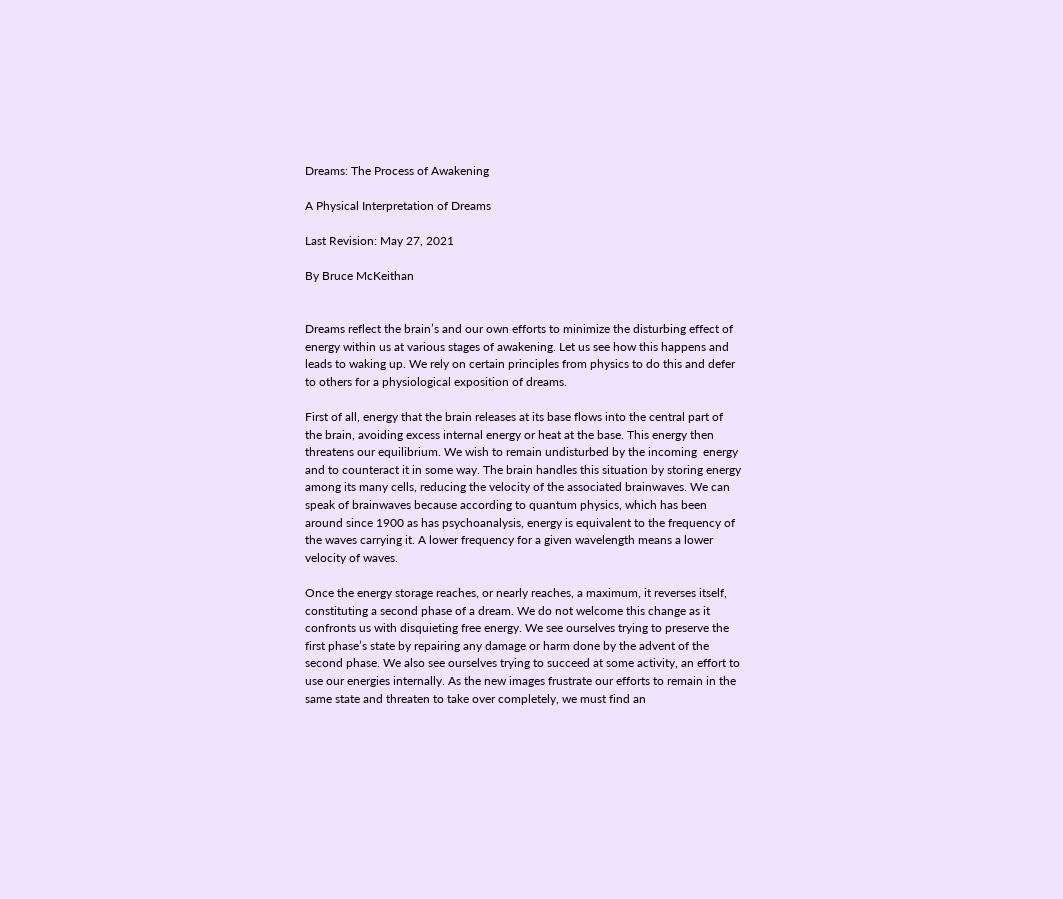Dreams: The Process of Awakening

A Physical Interpretation of Dreams

Last Revision: May 27, 2021

By Bruce McKeithan


Dreams reflect the brain’s and our own efforts to minimize the disturbing effect of energy within us at various stages of awakening. Let us see how this happens and leads to waking up. We rely on certain principles from physics to do this and defer to others for a physiological exposition of dreams.

First of all, energy that the brain releases at its base flows into the central part of the brain, avoiding excess internal energy or heat at the base. This energy then threatens our equilibrium. We wish to remain undisturbed by the incoming  energy and to counteract it in some way. The brain handles this situation by storing energy among its many cells, reducing the velocity of the associated brainwaves. We can speak of brainwaves because according to quantum physics, which has been around since 1900 as has psychoanalysis, energy is equivalent to the frequency of the waves carrying it. A lower frequency for a given wavelength means a lower velocity of waves.

Once the energy storage reaches, or nearly reaches, a maximum, it reverses itself, constituting a second phase of a dream. We do not welcome this change as it confronts us with disquieting free energy. We see ourselves trying to preserve the first phase’s state by repairing any damage or harm done by the advent of the second phase. We also see ourselves trying to succeed at some activity, an effort to use our energies internally. As the new images frustrate our efforts to remain in the same state and threaten to take over completely, we must find an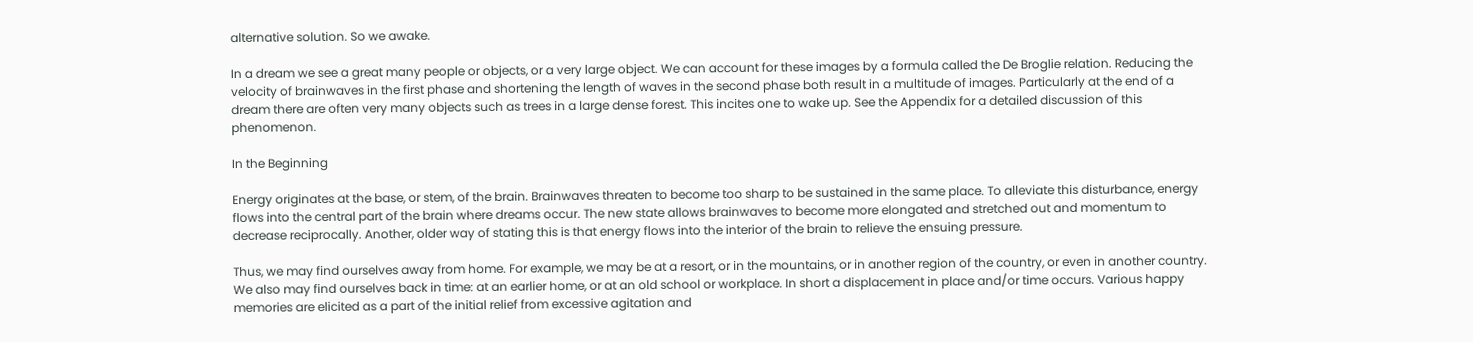alternative solution. So we awake.

In a dream we see a great many people or objects, or a very large object. We can account for these images by a formula called the De Broglie relation. Reducing the velocity of brainwaves in the first phase and shortening the length of waves in the second phase both result in a multitude of images. Particularly at the end of a dream there are often very many objects such as trees in a large dense forest. This incites one to wake up. See the Appendix for a detailed discussion of this phenomenon.

In the Beginning

Energy originates at the base, or stem, of the brain. Brainwaves threaten to become too sharp to be sustained in the same place. To alleviate this disturbance, energy flows into the central part of the brain where dreams occur. The new state allows brainwaves to become more elongated and stretched out and momentum to decrease reciprocally. Another, older way of stating this is that energy flows into the interior of the brain to relieve the ensuing pressure.

Thus, we may find ourselves away from home. For example, we may be at a resort, or in the mountains, or in another region of the country, or even in another country. We also may find ourselves back in time: at an earlier home, or at an old school or workplace. In short a displacement in place and/or time occurs. Various happy memories are elicited as a part of the initial relief from excessive agitation and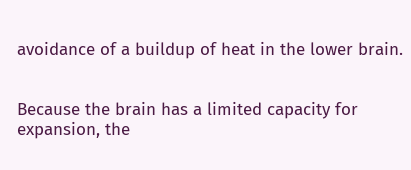avoidance of a buildup of heat in the lower brain.


Because the brain has a limited capacity for expansion, the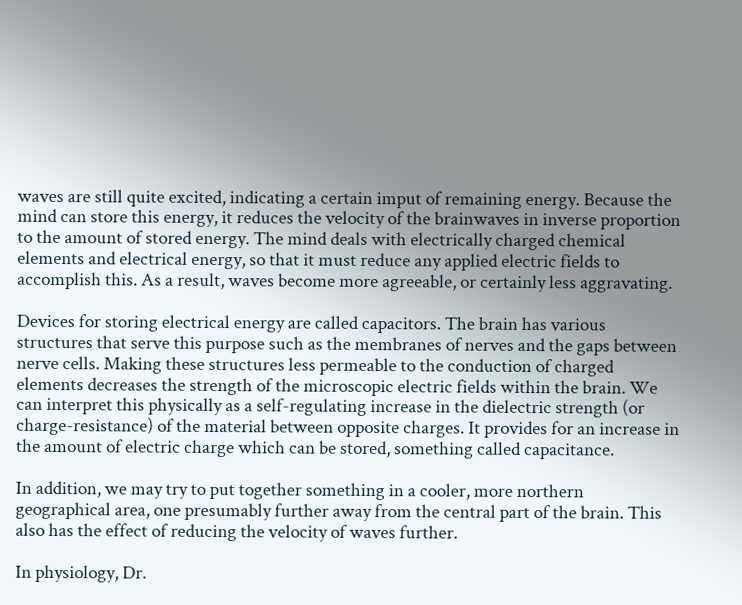waves are still quite excited, indicating a certain imput of remaining energy. Because the mind can store this energy, it reduces the velocity of the brainwaves in inverse proportion to the amount of stored energy. The mind deals with electrically charged chemical elements and electrical energy, so that it must reduce any applied electric fields to accomplish this. As a result, waves become more agreeable, or certainly less aggravating.

Devices for storing electrical energy are called capacitors. The brain has various structures that serve this purpose such as the membranes of nerves and the gaps between nerve cells. Making these structures less permeable to the conduction of charged elements decreases the strength of the microscopic electric fields within the brain. We can interpret this physically as a self-regulating increase in the dielectric strength (or charge-resistance) of the material between opposite charges. It provides for an increase in the amount of electric charge which can be stored, something called capacitance.

In addition, we may try to put together something in a cooler, more northern geographical area, one presumably further away from the central part of the brain. This also has the effect of reducing the velocity of waves further.

In physiology, Dr.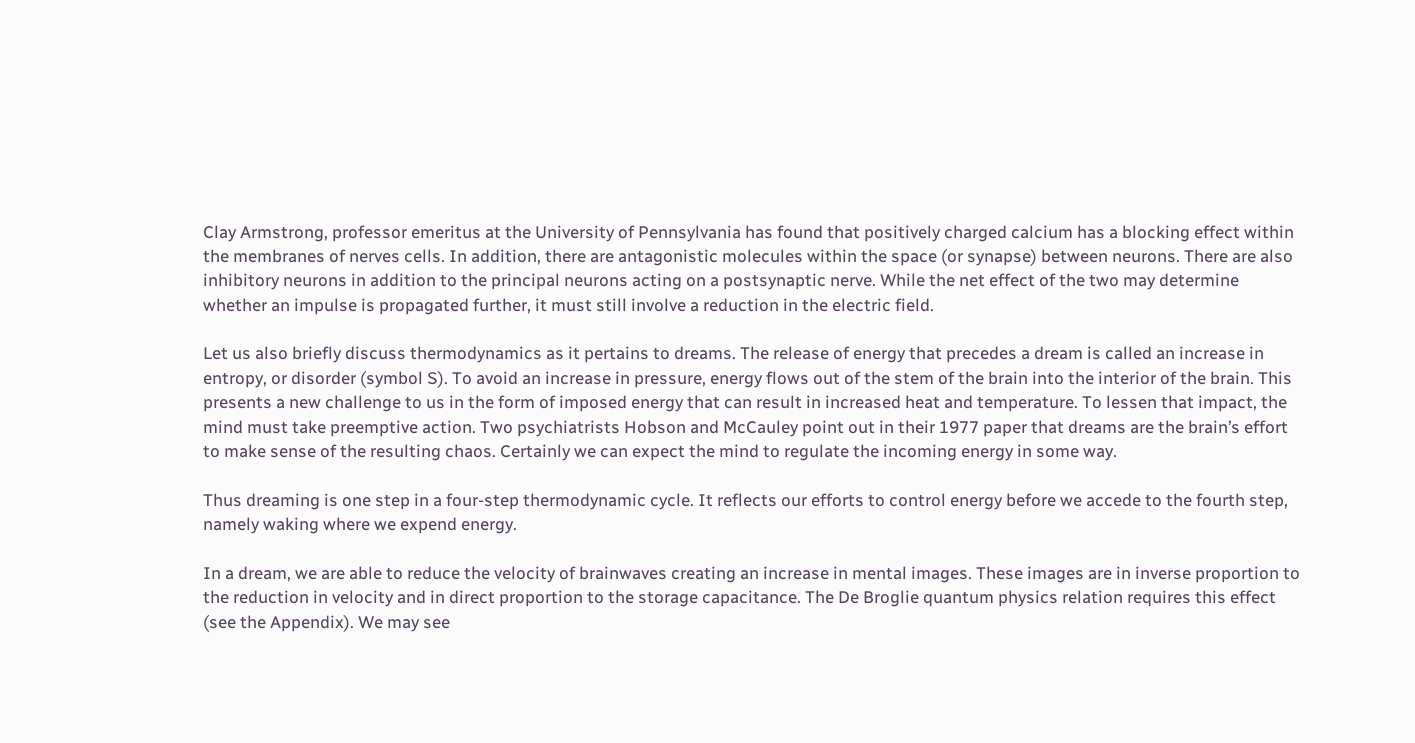Clay Armstrong, professor emeritus at the University of Pennsylvania has found that positively charged calcium has a blocking effect within the membranes of nerves cells. In addition, there are antagonistic molecules within the space (or synapse) between neurons. There are also inhibitory neurons in addition to the principal neurons acting on a postsynaptic nerve. While the net effect of the two may determine whether an impulse is propagated further, it must still involve a reduction in the electric field.

Let us also briefly discuss thermodynamics as it pertains to dreams. The release of energy that precedes a dream is called an increase in entropy, or disorder (symbol S). To avoid an increase in pressure, energy flows out of the stem of the brain into the interior of the brain. This presents a new challenge to us in the form of imposed energy that can result in increased heat and temperature. To lessen that impact, the mind must take preemptive action. Two psychiatrists Hobson and McCauley point out in their 1977 paper that dreams are the brain’s effort to make sense of the resulting chaos. Certainly we can expect the mind to regulate the incoming energy in some way.

Thus dreaming is one step in a four-step thermodynamic cycle. It reflects our efforts to control energy before we accede to the fourth step, namely waking where we expend energy.

In a dream, we are able to reduce the velocity of brainwaves creating an increase in mental images. These images are in inverse proportion to the reduction in velocity and in direct proportion to the storage capacitance. The De Broglie quantum physics relation requires this effect (see the Appendix). We may see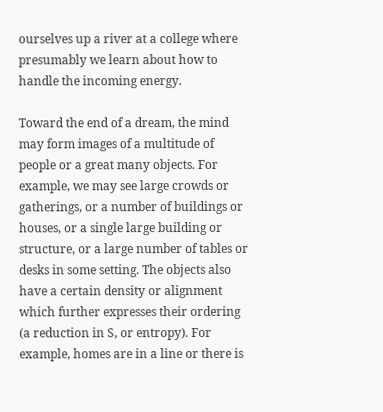ourselves up a river at a college where presumably we learn about how to handle the incoming energy.

Toward the end of a dream, the mind may form images of a multitude of people or a great many objects. For example, we may see large crowds or gatherings, or a number of buildings or houses, or a single large building or structure, or a large number of tables or desks in some setting. The objects also have a certain density or alignment which further expresses their ordering (a reduction in S, or entropy). For example, homes are in a line or there is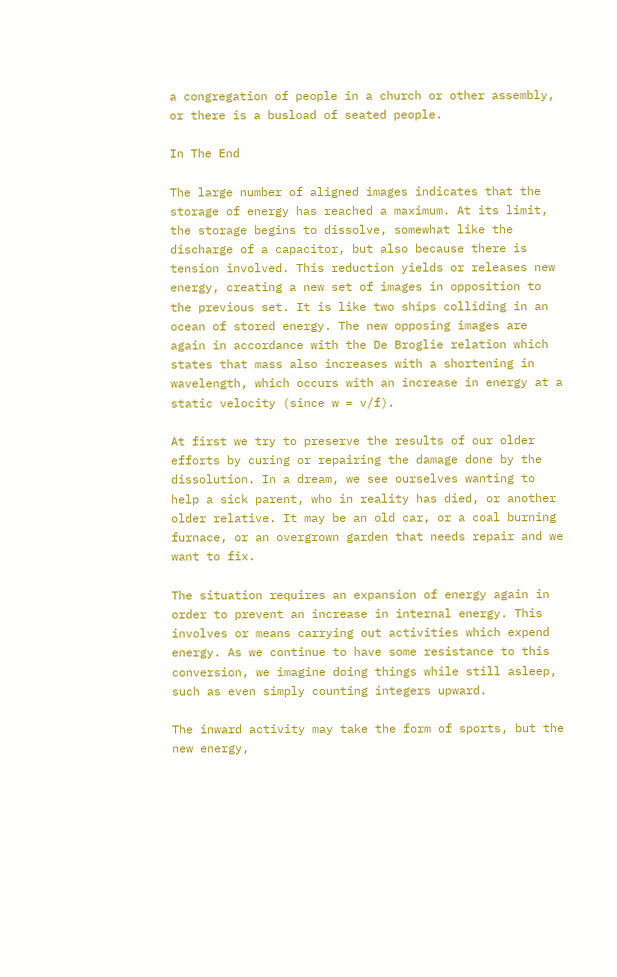a congregation of people in a church or other assembly, or there is a busload of seated people.

In The End

The large number of aligned images indicates that the storage of energy has reached a maximum. At its limit, the storage begins to dissolve, somewhat like the discharge of a capacitor, but also because there is tension involved. This reduction yields or releases new energy, creating a new set of images in opposition to the previous set. It is like two ships colliding in an ocean of stored energy. The new opposing images are again in accordance with the De Broglie relation which states that mass also increases with a shortening in wavelength, which occurs with an increase in energy at a static velocity (since w = v/f).

At first we try to preserve the results of our older efforts by curing or repairing the damage done by the dissolution. In a dream, we see ourselves wanting to help a sick parent, who in reality has died, or another older relative. It may be an old car, or a coal burning furnace, or an overgrown garden that needs repair and we want to fix.

The situation requires an expansion of energy again in order to prevent an increase in internal energy. This involves or means carrying out activities which expend energy. As we continue to have some resistance to this conversion, we imagine doing things while still asleep, such as even simply counting integers upward.

The inward activity may take the form of sports, but the new energy,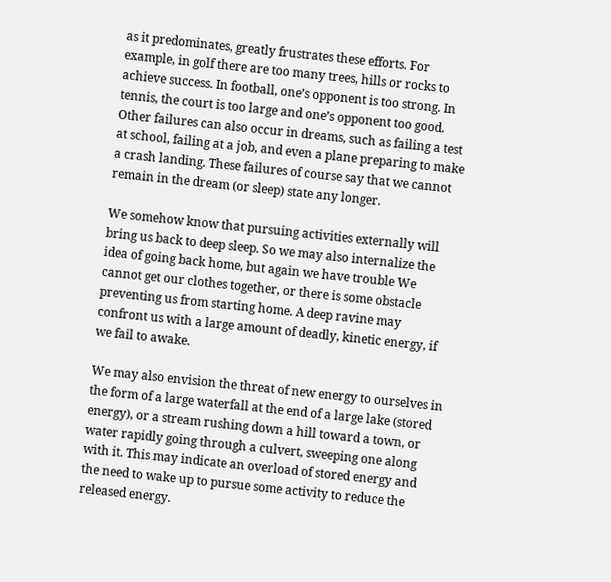as it predominates, greatly frustrates these efforts. For example, in golf there are too many trees, hills or rocks to achieve success. In football, one’s opponent is too strong. In tennis, the court is too large and one’s opponent too good. Other failures can also occur in dreams, such as failing a test at school, failing at a job, and even a plane preparing to make a crash landing. These failures of course say that we cannot remain in the dream (or sleep) state any longer.

We somehow know that pursuing activities externally will bring us back to deep sleep. So we may also internalize the idea of going back home, but again we have trouble We cannot get our clothes together, or there is some obstacle preventing us from starting home. A deep ravine may confront us with a large amount of deadly, kinetic energy, if we fail to awake.

We may also envision the threat of new energy to ourselves in the form of a large waterfall at the end of a large lake (stored energy), or a stream rushing down a hill toward a town, or water rapidly going through a culvert, sweeping one along with it. This may indicate an overload of stored energy and the need to wake up to pursue some activity to reduce the released energy.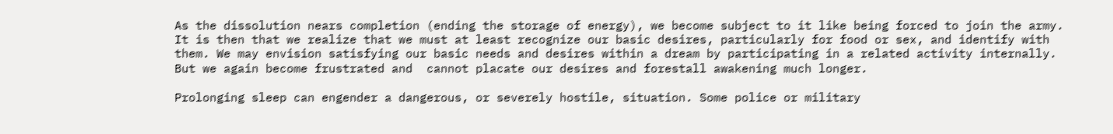As the dissolution nears completion (ending the storage of energy), we become subject to it like being forced to join the army. It is then that we realize that we must at least recognize our basic desires, particularly for food or sex, and identify with them. We may envision satisfying our basic needs and desires within a dream by participating in a related activity internally. But we again become frustrated and  cannot placate our desires and forestall awakening much longer.

Prolonging sleep can engender a dangerous, or severely hostile, situation. Some police or military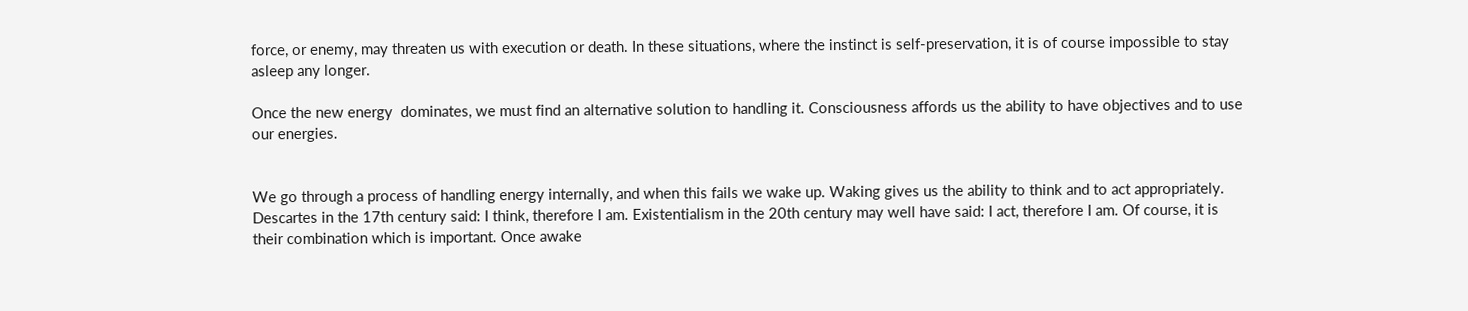force, or enemy, may threaten us with execution or death. In these situations, where the instinct is self-preservation, it is of course impossible to stay asleep any longer.

Once the new energy  dominates, we must find an alternative solution to handling it. Consciousness affords us the ability to have objectives and to use our energies.


We go through a process of handling energy internally, and when this fails we wake up. Waking gives us the ability to think and to act appropriately. Descartes in the 17th century said: I think, therefore I am. Existentialism in the 20th century may well have said: I act, therefore I am. Of course, it is their combination which is important. Once awake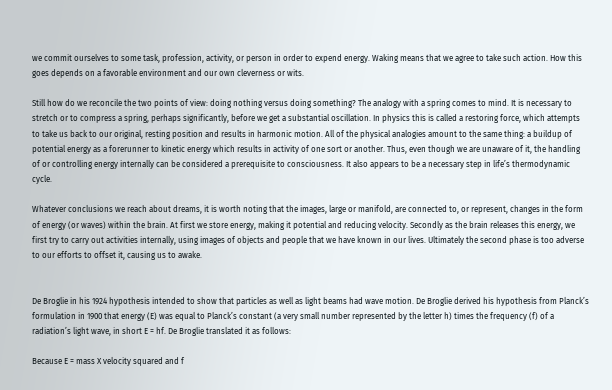we commit ourselves to some task, profession, activity, or person in order to expend energy. Waking means that we agree to take such action. How this goes depends on a favorable environment and our own cleverness or wits.

Still how do we reconcile the two points of view: doing nothing versus doing something? The analogy with a spring comes to mind. It is necessary to stretch or to compress a spring, perhaps significantly, before we get a substantial oscillation. In physics this is called a restoring force, which attempts to take us back to our original, resting position and results in harmonic motion. All of the physical analogies amount to the same thing: a buildup of potential energy as a forerunner to kinetic energy which results in activity of one sort or another. Thus, even though we are unaware of it, the handling of or controlling energy internally can be considered a prerequisite to consciousness. It also appears to be a necessary step in life’s thermodynamic cycle.

Whatever conclusions we reach about dreams, it is worth noting that the images, large or manifold, are connected to, or represent, changes in the form of energy (or waves) within the brain. At first we store energy, making it potential and reducing velocity. Secondly as the brain releases this energy, we first try to carry out activities internally, using images of objects and people that we have known in our lives. Ultimately the second phase is too adverse to our efforts to offset it, causing us to awake.


De Broglie in his 1924 hypothesis intended to show that particles as well as light beams had wave motion. De Broglie derived his hypothesis from Planck’s formulation in 1900 that energy (E) was equal to Planck’s constant (a very small number represented by the letter h) times the frequency (f) of a radiation’s light wave, in short E = hf. De Broglie translated it as follows:

Because E = mass X velocity squared and f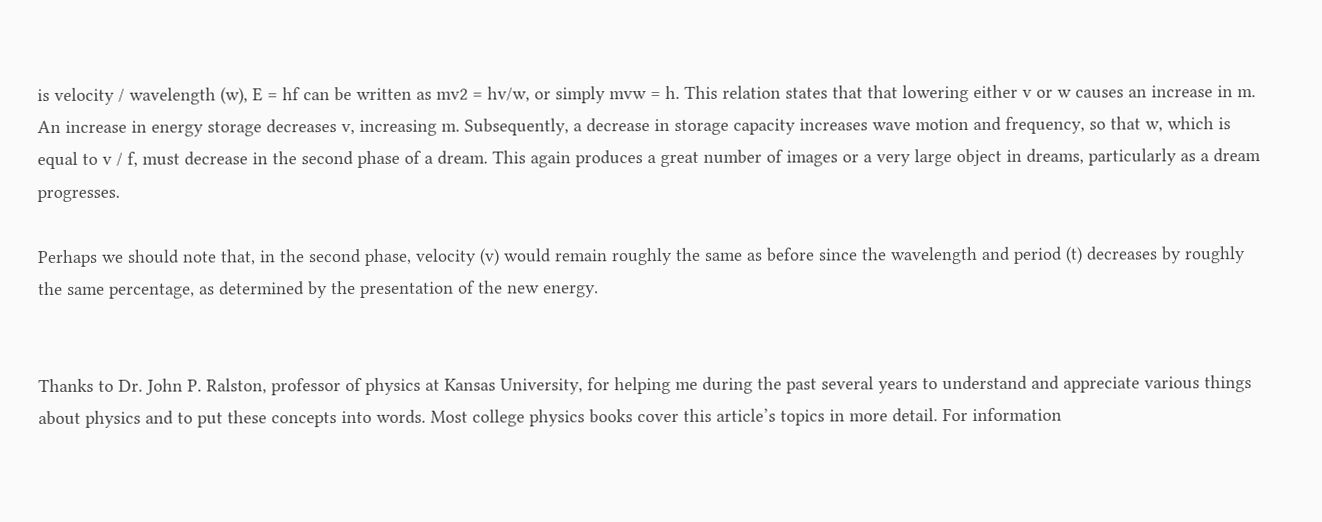is velocity / wavelength (w), E = hf can be written as mv2 = hv/w, or simply mvw = h. This relation states that that lowering either v or w causes an increase in m. An increase in energy storage decreases v, increasing m. Subsequently, a decrease in storage capacity increases wave motion and frequency, so that w, which is equal to v / f, must decrease in the second phase of a dream. This again produces a great number of images or a very large object in dreams, particularly as a dream progresses.

Perhaps we should note that, in the second phase, velocity (v) would remain roughly the same as before since the wavelength and period (t) decreases by roughly the same percentage, as determined by the presentation of the new energy.


Thanks to Dr. John P. Ralston, professor of physics at Kansas University, for helping me during the past several years to understand and appreciate various things about physics and to put these concepts into words. Most college physics books cover this article’s topics in more detail. For information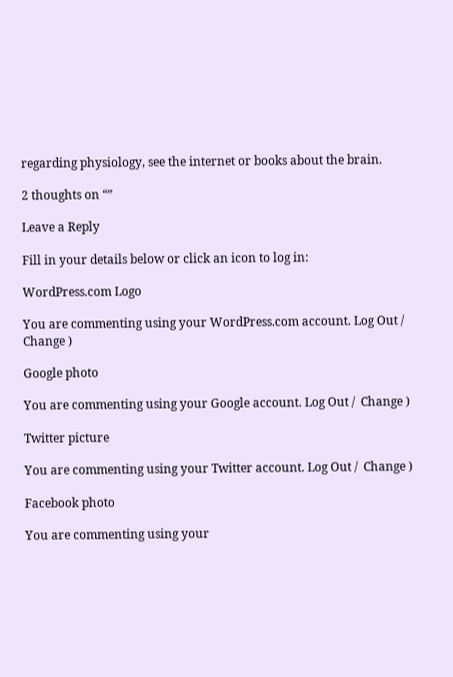regarding physiology, see the internet or books about the brain.

2 thoughts on “”

Leave a Reply

Fill in your details below or click an icon to log in:

WordPress.com Logo

You are commenting using your WordPress.com account. Log Out /  Change )

Google photo

You are commenting using your Google account. Log Out /  Change )

Twitter picture

You are commenting using your Twitter account. Log Out /  Change )

Facebook photo

You are commenting using your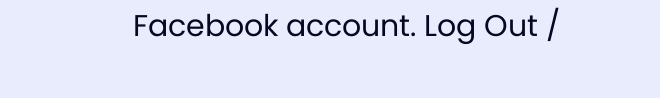Facebook account. Log Out /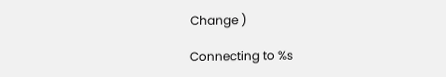Change )

Connecting to %s